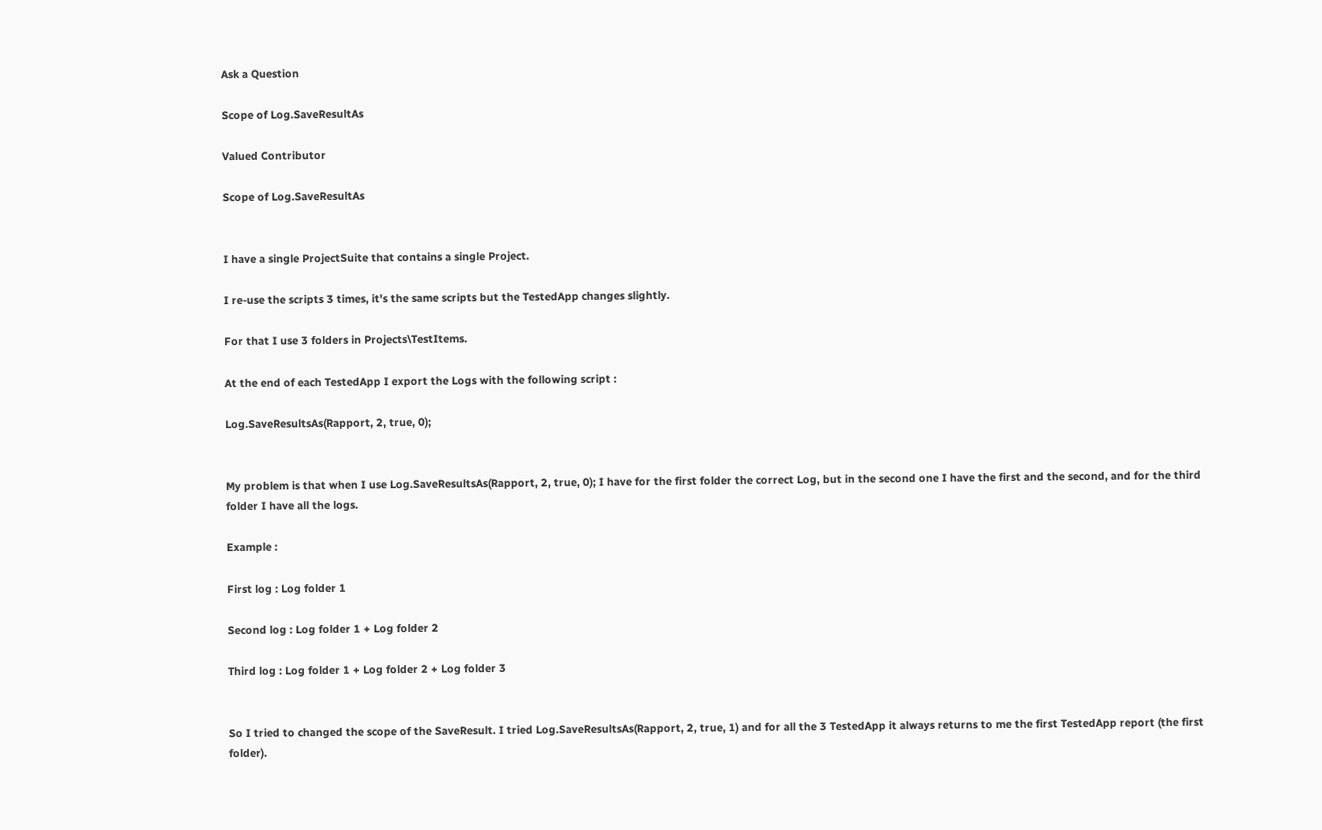Ask a Question

Scope of Log.SaveResultAs

Valued Contributor

Scope of Log.SaveResultAs


I have a single ProjectSuite that contains a single Project.

I re-use the scripts 3 times, it's the same scripts but the TestedApp changes slightly.

For that I use 3 folders in Projects\TestItems.

At the end of each TestedApp I export the Logs with the following script :

Log.SaveResultsAs(Rapport, 2, true, 0);


My problem is that when I use Log.SaveResultsAs(Rapport, 2, true, 0); I have for the first folder the correct Log, but in the second one I have the first and the second, and for the third folder I have all the logs.

Example :

First log : Log folder 1

Second log : Log folder 1 + Log folder 2

Third log : Log folder 1 + Log folder 2 + Log folder 3


So I tried to changed the scope of the SaveResult. I tried Log.SaveResultsAs(Rapport, 2, true, 1) and for all the 3 TestedApp it always returns to me the first TestedApp report (the first folder).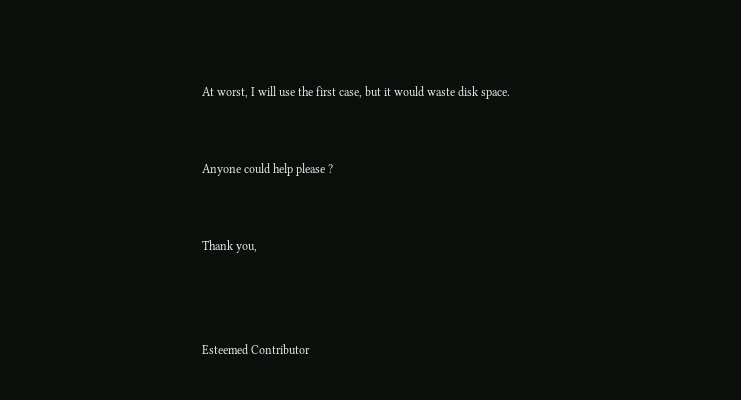At worst, I will use the first case, but it would waste disk space.


Anyone could help please ?


Thank you,



Esteemed Contributor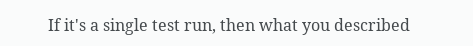If it's a single test run, then what you described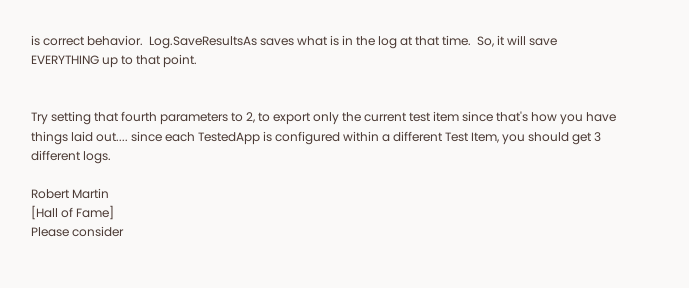is correct behavior.  Log.SaveResultsAs saves what is in the log at that time.  So, it will save EVERYTHING up to that point.


Try setting that fourth parameters to 2, to export only the current test item since that's how you have things laid out.... since each TestedApp is configured within a different Test Item, you should get 3 different logs.

Robert Martin
[Hall of Fame]
Please consider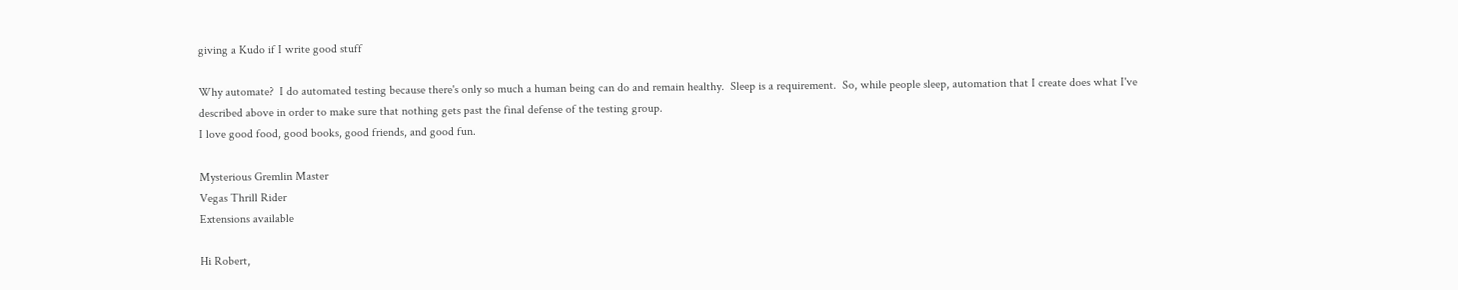giving a Kudo if I write good stuff

Why automate?  I do automated testing because there's only so much a human being can do and remain healthy.  Sleep is a requirement.  So, while people sleep, automation that I create does what I've described above in order to make sure that nothing gets past the final defense of the testing group.
I love good food, good books, good friends, and good fun.

Mysterious Gremlin Master
Vegas Thrill Rider
Extensions available

Hi Robert,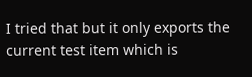I tried that but it only exports the current test item which is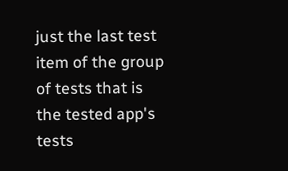just the last test item of the group of tests that is the tested app's tests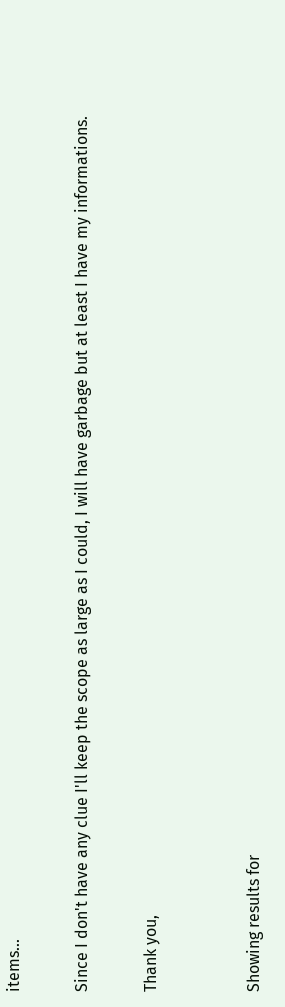items...

Since I don't have any clue I'll keep the scope as large as I could, I will have garbage but at least I have my informations.

Thank you,


Showing results for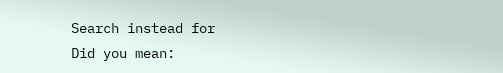Search instead for
Did you mean: